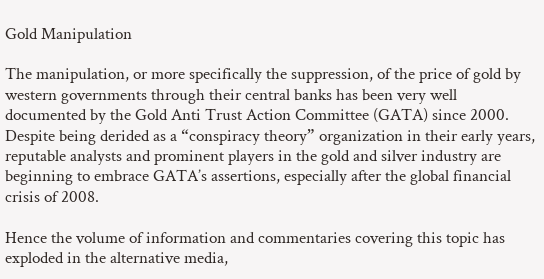Gold Manipulation

The manipulation, or more specifically the suppression, of the price of gold by western governments through their central banks has been very well documented by the Gold Anti Trust Action Committee (GATA) since 2000. Despite being derided as a “conspiracy theory” organization in their early years, reputable analysts and prominent players in the gold and silver industry are beginning to embrace GATA’s assertions, especially after the global financial crisis of 2008.

Hence the volume of information and commentaries covering this topic has exploded in the alternative media,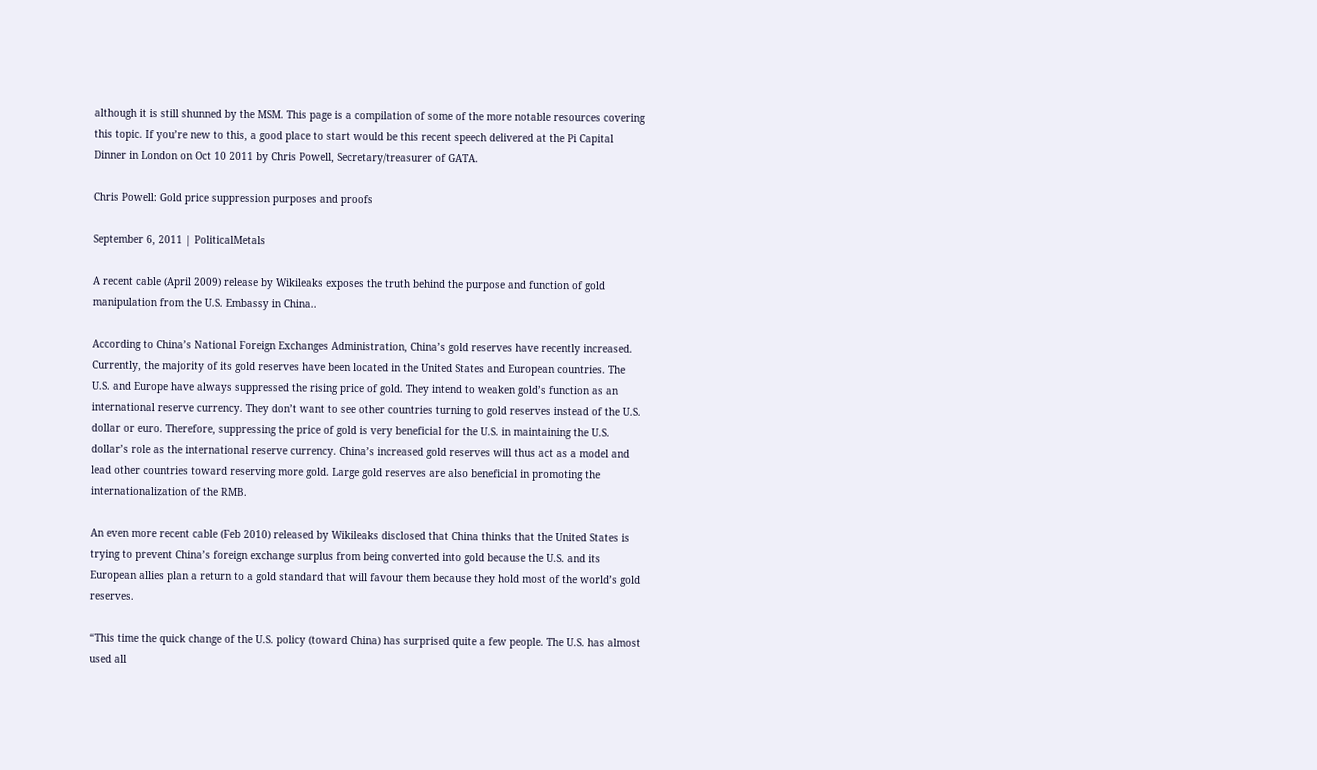although it is still shunned by the MSM. This page is a compilation of some of the more notable resources covering this topic. If you’re new to this, a good place to start would be this recent speech delivered at the Pi Capital Dinner in London on Oct 10 2011 by Chris Powell, Secretary/treasurer of GATA.

Chris Powell: Gold price suppression purposes and proofs

September 6, 2011 | PoliticalMetals

A recent cable (April 2009) release by Wikileaks exposes the truth behind the purpose and function of gold manipulation from the U.S. Embassy in China..

According to China’s National Foreign Exchanges Administration, China’s gold reserves have recently increased. Currently, the majority of its gold reserves have been located in the United States and European countries. The U.S. and Europe have always suppressed the rising price of gold. They intend to weaken gold’s function as an international reserve currency. They don’t want to see other countries turning to gold reserves instead of the U.S. dollar or euro. Therefore, suppressing the price of gold is very beneficial for the U.S. in maintaining the U.S. dollar’s role as the international reserve currency. China’s increased gold reserves will thus act as a model and lead other countries toward reserving more gold. Large gold reserves are also beneficial in promoting the internationalization of the RMB.

An even more recent cable (Feb 2010) released by Wikileaks disclosed that China thinks that the United States is trying to prevent China’s foreign exchange surplus from being converted into gold because the U.S. and its European allies plan a return to a gold standard that will favour them because they hold most of the world’s gold reserves.

“This time the quick change of the U.S. policy (toward China) has surprised quite a few people. The U.S. has almost used all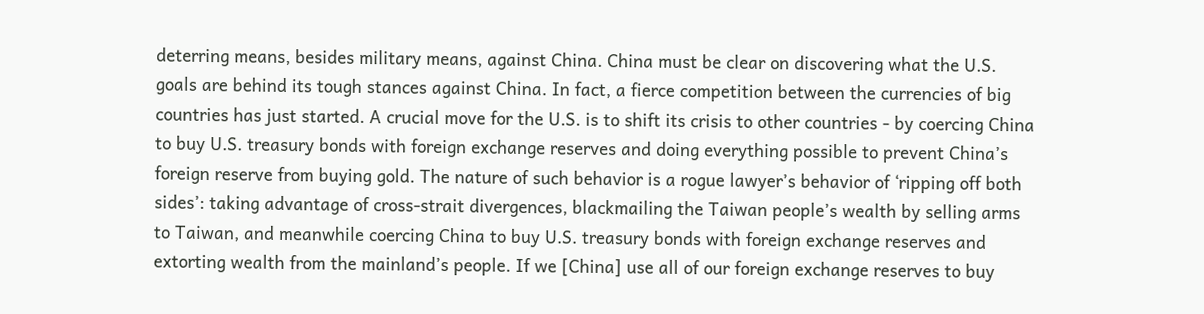deterring means, besides military means, against China. China must be clear on discovering what the U.S. goals are behind its tough stances against China. In fact, a fierce competition between the currencies of big countries has just started. A crucial move for the U.S. is to shift its crisis to other countries - by coercing China to buy U.S. treasury bonds with foreign exchange reserves and doing everything possible to prevent China’s foreign reserve from buying gold. The nature of such behavior is a rogue lawyer’s behavior of ‘ripping off both sides’: taking advantage of cross-strait divergences, blackmailing the Taiwan people’s wealth by selling arms to Taiwan, and meanwhile coercing China to buy U.S. treasury bonds with foreign exchange reserves and extorting wealth from the mainland’s people. If we [China] use all of our foreign exchange reserves to buy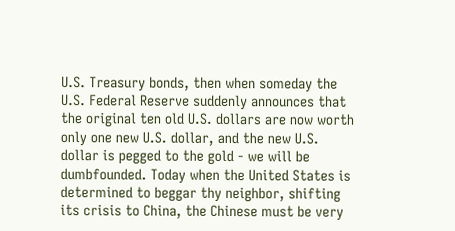U.S. Treasury bonds, then when someday the U.S. Federal Reserve suddenly announces that the original ten old U.S. dollars are now worth only one new U.S. dollar, and the new U.S. dollar is pegged to the gold - we will be dumbfounded. Today when the United States is determined to beggar thy neighbor, shifting its crisis to China, the Chinese must be very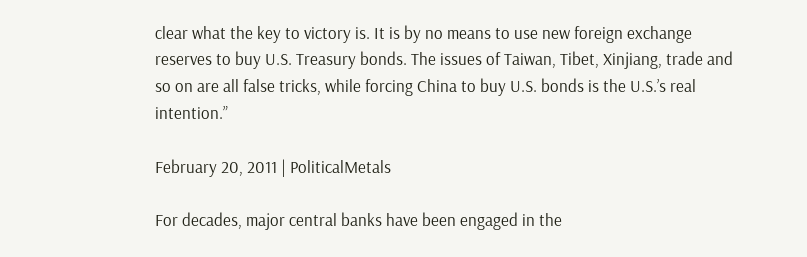clear what the key to victory is. It is by no means to use new foreign exchange reserves to buy U.S. Treasury bonds. The issues of Taiwan, Tibet, Xinjiang, trade and so on are all false tricks, while forcing China to buy U.S. bonds is the U.S.’s real intention.”

February 20, 2011 | PoliticalMetals

For decades, major central banks have been engaged in the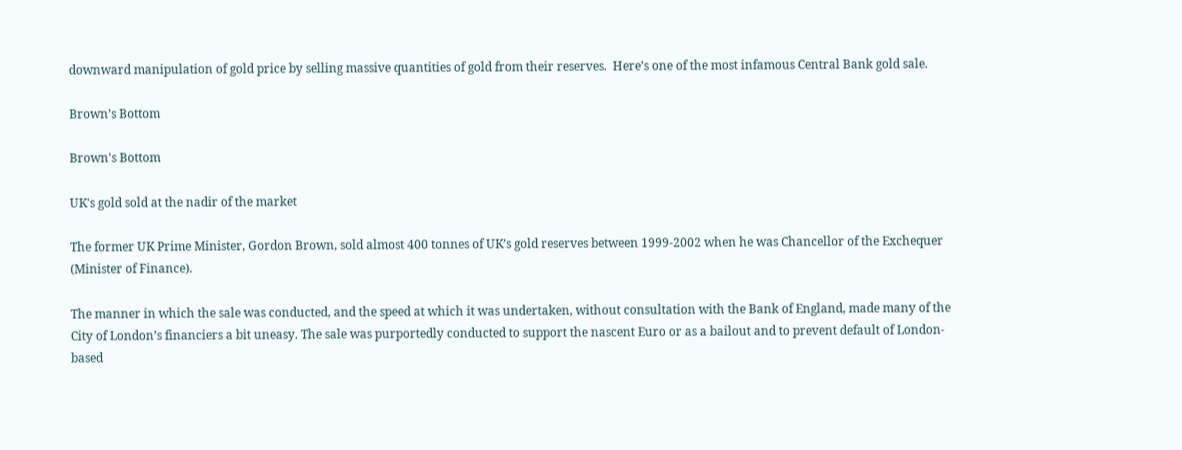downward manipulation of gold price by selling massive quantities of gold from their reserves.  Here’s one of the most infamous Central Bank gold sale.

Brown’s Bottom

Brown's Bottom

UK's gold sold at the nadir of the market

The former UK Prime Minister, Gordon Brown, sold almost 400 tonnes of UK’s gold reserves between 1999-2002 when he was Chancellor of the Exchequer (Minister of Finance).

The manner in which the sale was conducted, and the speed at which it was undertaken, without consultation with the Bank of England, made many of the City of London’s financiers a bit uneasy. The sale was purportedly conducted to support the nascent Euro or as a bailout and to prevent default of London-based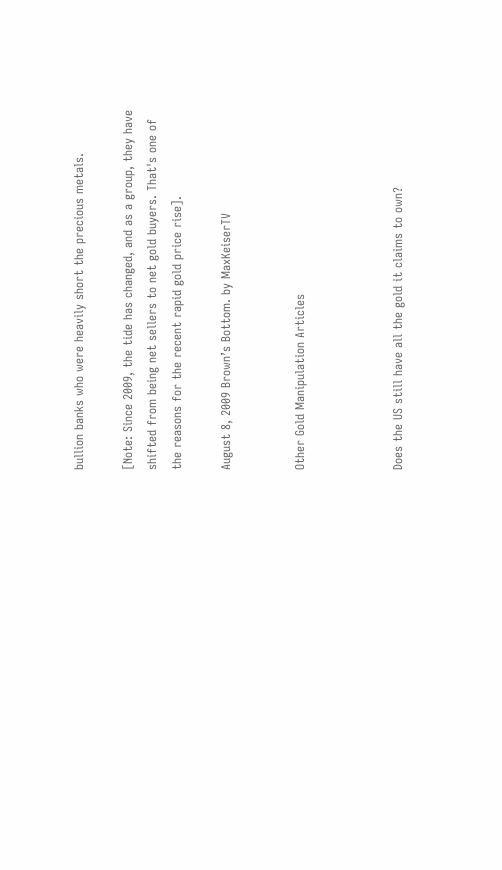bullion banks who were heavily short the precious metals.

[Note: Since 2009, the tide has changed, and as a group, they have shifted from being net sellers to net gold buyers. That's one of the reasons for the recent rapid gold price rise].

August 8, 2009 Brown’s Bottom. by MaxKeiserTV


Other Gold Manipulation Articles



Does the US still have all the gold it claims to own?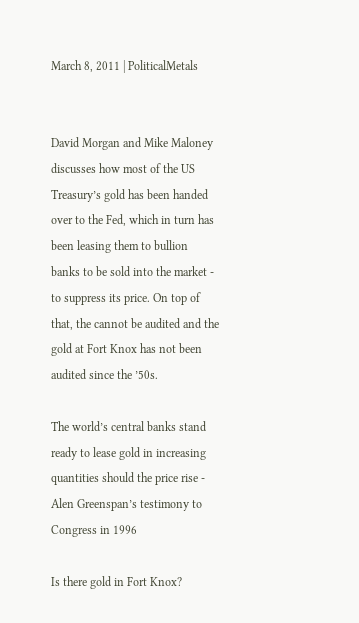March 8, 2011 | PoliticalMetals


David Morgan and Mike Maloney discusses how most of the US Treasury’s gold has been handed over to the Fed, which in turn has been leasing them to bullion banks to be sold into the market - to suppress its price. On top of that, the cannot be audited and the gold at Fort Knox has not been audited since the ’50s.

The world’s central banks stand ready to lease gold in increasing quantities should the price rise - Alen Greenspan’s testimony to Congress in 1996

Is there gold in Fort Knox?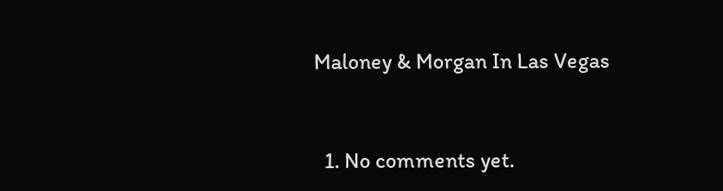Maloney & Morgan In Las Vegas


  1. No comments yet.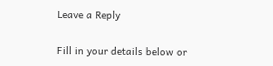Leave a Reply

Fill in your details below or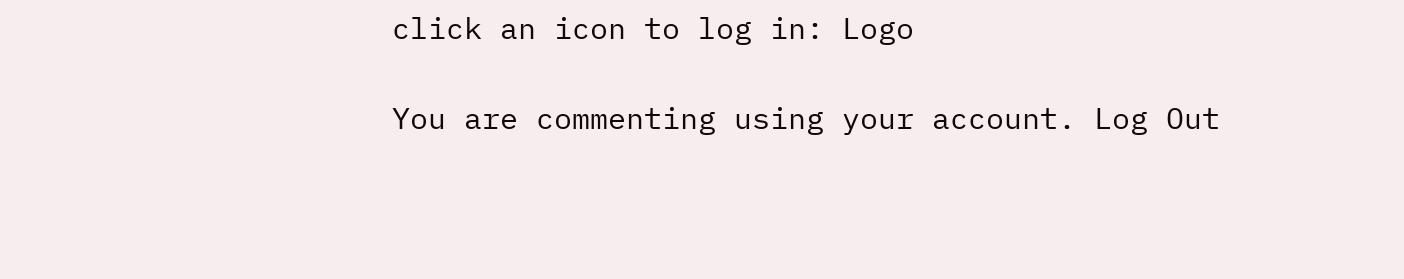click an icon to log in: Logo

You are commenting using your account. Log Out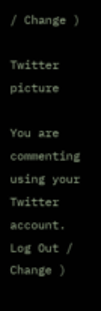/ Change )

Twitter picture

You are commenting using your Twitter account. Log Out / Change )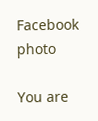Facebook photo

You are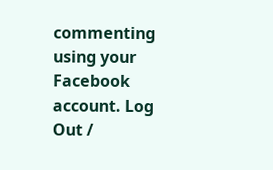commenting using your Facebook account. Log Out /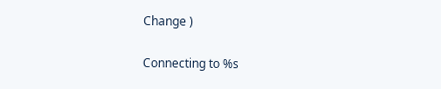Change )

Connecting to %s